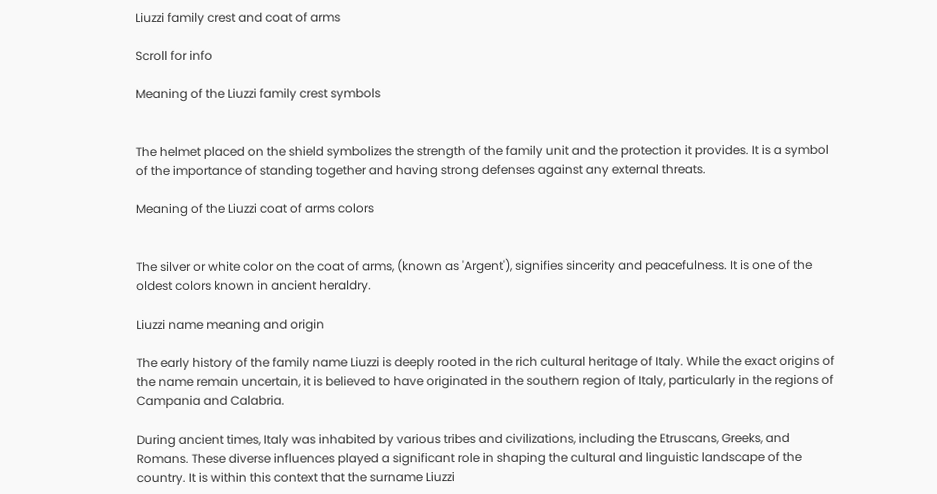Liuzzi family crest and coat of arms

Scroll for info

Meaning of the Liuzzi family crest symbols


The helmet placed on the shield symbolizes the strength of the family unit and the protection it provides. It is a symbol of the importance of standing together and having strong defenses against any external threats.

Meaning of the Liuzzi coat of arms colors


The silver or white color on the coat of arms, (known as 'Argent'), signifies sincerity and peacefulness. It is one of the oldest colors known in ancient heraldry.

Liuzzi name meaning and origin

The early history of the family name Liuzzi is deeply rooted in the rich cultural heritage of Italy. While the exact origins of the name remain uncertain, it is believed to have originated in the southern region of Italy, particularly in the regions of Campania and Calabria.

During ancient times, Italy was inhabited by various tribes and civilizations, including the Etruscans, Greeks, and Romans. These diverse influences played a significant role in shaping the cultural and linguistic landscape of the country. It is within this context that the surname Liuzzi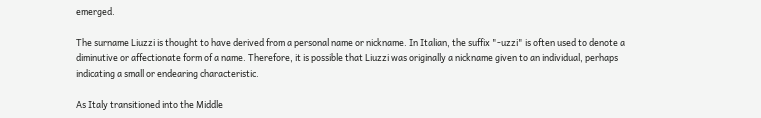emerged.

The surname Liuzzi is thought to have derived from a personal name or nickname. In Italian, the suffix "-uzzi" is often used to denote a diminutive or affectionate form of a name. Therefore, it is possible that Liuzzi was originally a nickname given to an individual, perhaps indicating a small or endearing characteristic.

As Italy transitioned into the Middle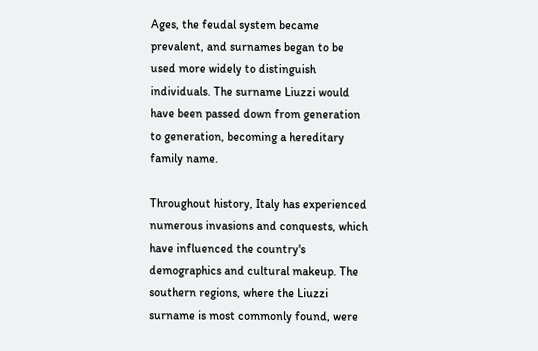Ages, the feudal system became prevalent, and surnames began to be used more widely to distinguish individuals. The surname Liuzzi would have been passed down from generation to generation, becoming a hereditary family name.

Throughout history, Italy has experienced numerous invasions and conquests, which have influenced the country's demographics and cultural makeup. The southern regions, where the Liuzzi surname is most commonly found, were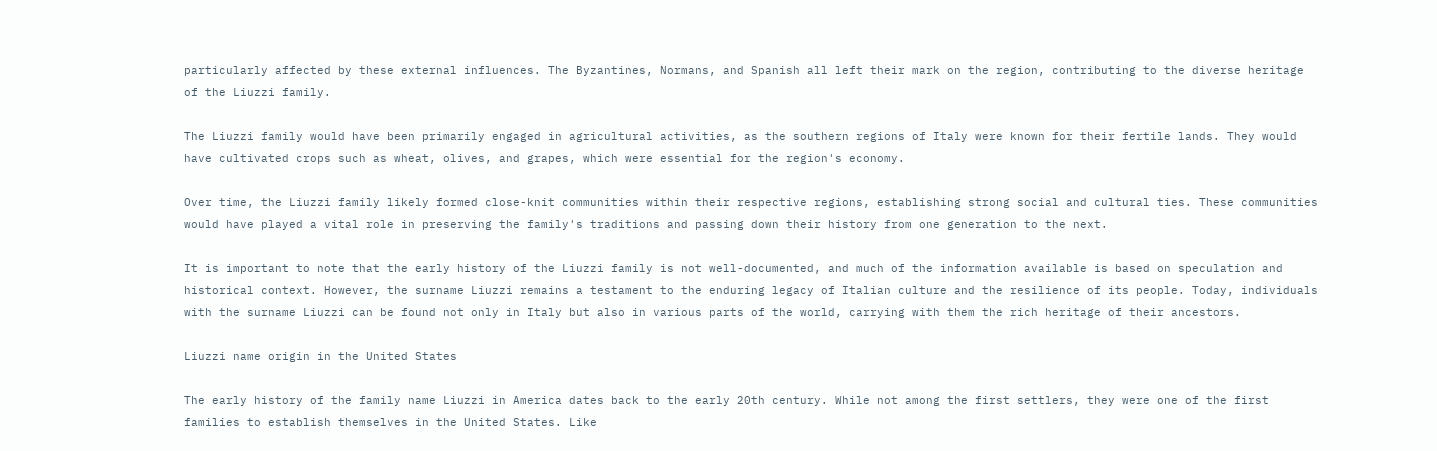particularly affected by these external influences. The Byzantines, Normans, and Spanish all left their mark on the region, contributing to the diverse heritage of the Liuzzi family.

The Liuzzi family would have been primarily engaged in agricultural activities, as the southern regions of Italy were known for their fertile lands. They would have cultivated crops such as wheat, olives, and grapes, which were essential for the region's economy.

Over time, the Liuzzi family likely formed close-knit communities within their respective regions, establishing strong social and cultural ties. These communities would have played a vital role in preserving the family's traditions and passing down their history from one generation to the next.

It is important to note that the early history of the Liuzzi family is not well-documented, and much of the information available is based on speculation and historical context. However, the surname Liuzzi remains a testament to the enduring legacy of Italian culture and the resilience of its people. Today, individuals with the surname Liuzzi can be found not only in Italy but also in various parts of the world, carrying with them the rich heritage of their ancestors.

Liuzzi name origin in the United States

The early history of the family name Liuzzi in America dates back to the early 20th century. While not among the first settlers, they were one of the first families to establish themselves in the United States. Like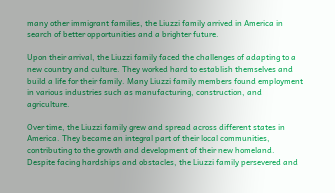many other immigrant families, the Liuzzi family arrived in America in search of better opportunities and a brighter future.

Upon their arrival, the Liuzzi family faced the challenges of adapting to a new country and culture. They worked hard to establish themselves and build a life for their family. Many Liuzzi family members found employment in various industries such as manufacturing, construction, and agriculture.

Over time, the Liuzzi family grew and spread across different states in America. They became an integral part of their local communities, contributing to the growth and development of their new homeland. Despite facing hardships and obstacles, the Liuzzi family persevered and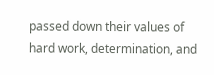passed down their values of hard work, determination, and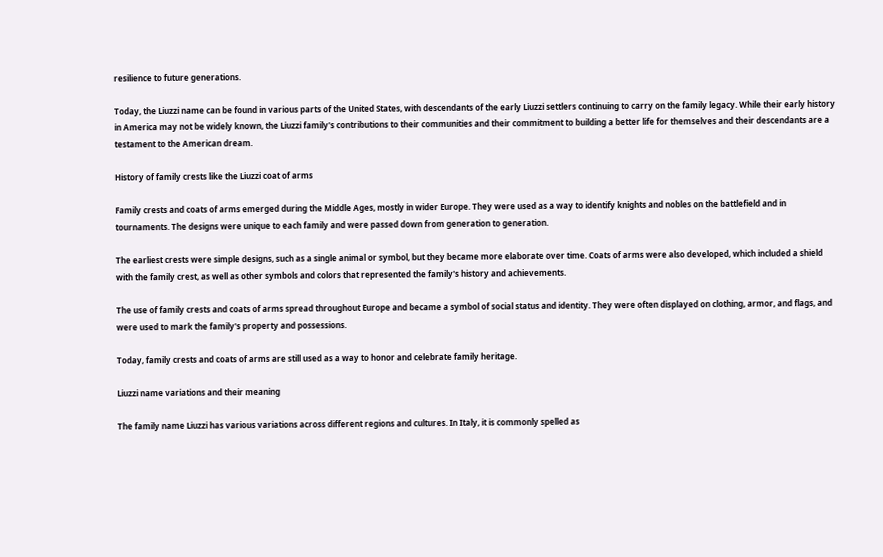resilience to future generations.

Today, the Liuzzi name can be found in various parts of the United States, with descendants of the early Liuzzi settlers continuing to carry on the family legacy. While their early history in America may not be widely known, the Liuzzi family's contributions to their communities and their commitment to building a better life for themselves and their descendants are a testament to the American dream.

History of family crests like the Liuzzi coat of arms

Family crests and coats of arms emerged during the Middle Ages, mostly in wider Europe. They were used as a way to identify knights and nobles on the battlefield and in tournaments. The designs were unique to each family and were passed down from generation to generation.

The earliest crests were simple designs, such as a single animal or symbol, but they became more elaborate over time. Coats of arms were also developed, which included a shield with the family crest, as well as other symbols and colors that represented the family's history and achievements.

The use of family crests and coats of arms spread throughout Europe and became a symbol of social status and identity. They were often displayed on clothing, armor, and flags, and were used to mark the family's property and possessions.

Today, family crests and coats of arms are still used as a way to honor and celebrate family heritage.

Liuzzi name variations and their meaning

The family name Liuzzi has various variations across different regions and cultures. In Italy, it is commonly spelled as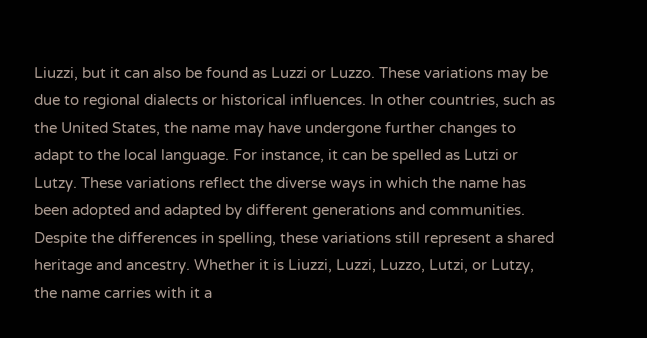Liuzzi, but it can also be found as Luzzi or Luzzo. These variations may be due to regional dialects or historical influences. In other countries, such as the United States, the name may have undergone further changes to adapt to the local language. For instance, it can be spelled as Lutzi or Lutzy. These variations reflect the diverse ways in which the name has been adopted and adapted by different generations and communities. Despite the differences in spelling, these variations still represent a shared heritage and ancestry. Whether it is Liuzzi, Luzzi, Luzzo, Lutzi, or Lutzy, the name carries with it a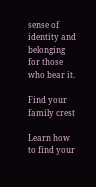sense of identity and belonging for those who bear it.

Find your family crest

Learn how to find your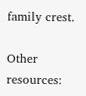family crest.

Other resources: